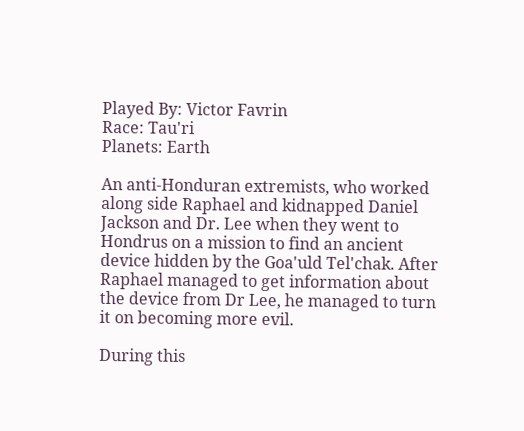Played By: Victor Favrin
Race: Tau'ri
Planets: Earth

An anti-Honduran extremists, who worked along side Raphael and kidnapped Daniel Jackson and Dr. Lee when they went to Hondrus on a mission to find an ancient device hidden by the Goa'uld Tel'chak. After Raphael managed to get information about the device from Dr Lee, he managed to turn it on becoming more evil.

During this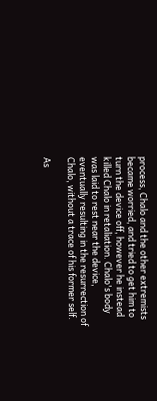process, Chalo and the other extremists became worried, and tried to get him to turn the device off, however he instead killed Chalo in retaliation. Chalo's body was laid to rest near the device, eventually resulting in the resurrection of Chalo, without a trace of his former self.

As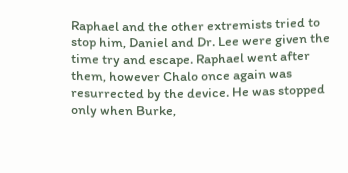Raphael and the other extremists tried to stop him, Daniel and Dr. Lee were given the time try and escape. Raphael went after them, however Chalo once again was resurrected by the device. He was stopped only when Burke,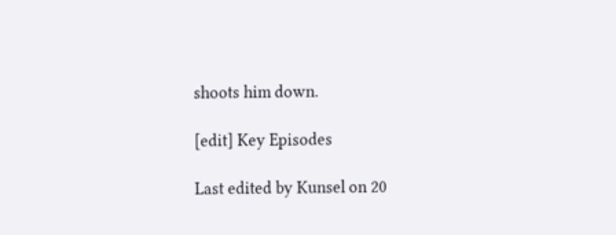shoots him down.

[edit] Key Episodes

Last edited by Kunsel on 20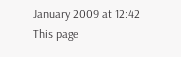January 2009 at 12:42
This page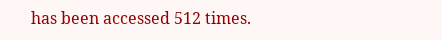has been accessed 512 times.